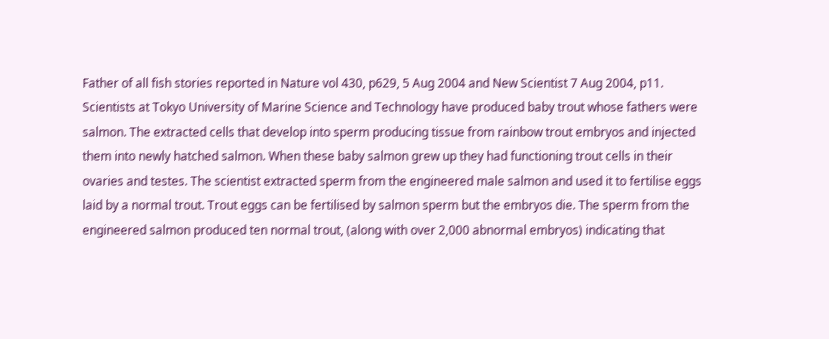Father of all fish stories reported in Nature vol 430, p629, 5 Aug 2004 and New Scientist 7 Aug 2004, p11. Scientists at Tokyo University of Marine Science and Technology have produced baby trout whose fathers were salmon. The extracted cells that develop into sperm producing tissue from rainbow trout embryos and injected them into newly hatched salmon. When these baby salmon grew up they had functioning trout cells in their ovaries and testes. The scientist extracted sperm from the engineered male salmon and used it to fertilise eggs laid by a normal trout. Trout eggs can be fertilised by salmon sperm but the embryos die. The sperm from the engineered salmon produced ten normal trout, (along with over 2,000 abnormal embryos) indicating that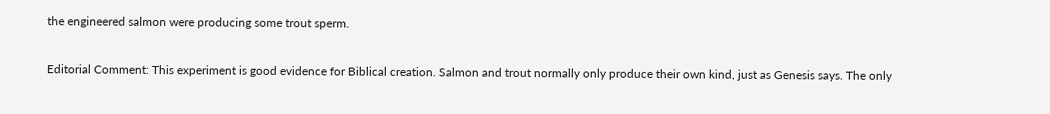the engineered salmon were producing some trout sperm.

Editorial Comment: This experiment is good evidence for Biblical creation. Salmon and trout normally only produce their own kind, just as Genesis says. The only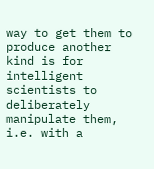way to get them to produce another kind is for intelligent scientists to deliberately manipulate them, i.e. with a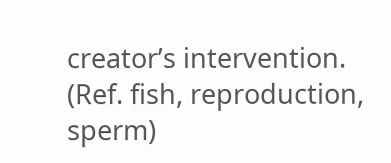creator’s intervention. (Ref. fish, reproduction, sperm)